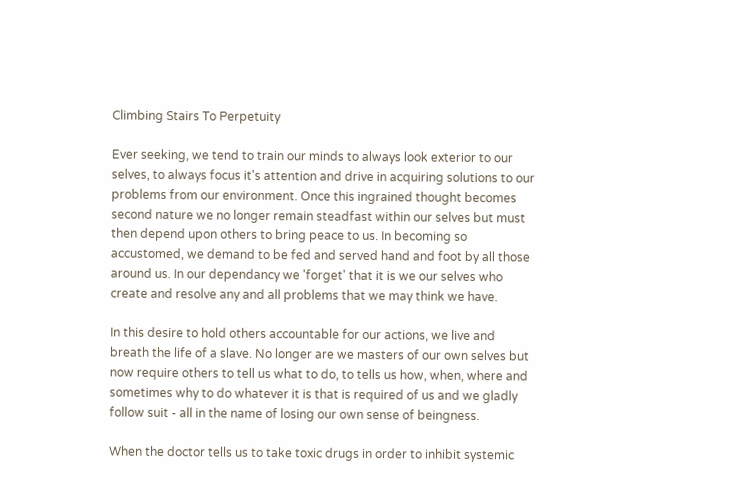Climbing Stairs To Perpetuity

Ever seeking, we tend to train our minds to always look exterior to our selves, to always focus it's attention and drive in acquiring solutions to our problems from our environment. Once this ingrained thought becomes second nature we no longer remain steadfast within our selves but must then depend upon others to bring peace to us. In becoming so accustomed, we demand to be fed and served hand and foot by all those around us. In our dependancy we 'forget' that it is we our selves who create and resolve any and all problems that we may think we have.

In this desire to hold others accountable for our actions, we live and breath the life of a slave. No longer are we masters of our own selves but now require others to tell us what to do, to tells us how, when, where and sometimes why to do whatever it is that is required of us and we gladly follow suit - all in the name of losing our own sense of beingness.

When the doctor tells us to take toxic drugs in order to inhibit systemic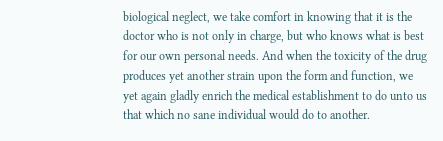biological neglect, we take comfort in knowing that it is the doctor who is not only in charge, but who knows what is best for our own personal needs. And when the toxicity of the drug produces yet another strain upon the form and function, we yet again gladly enrich the medical establishment to do unto us that which no sane individual would do to another.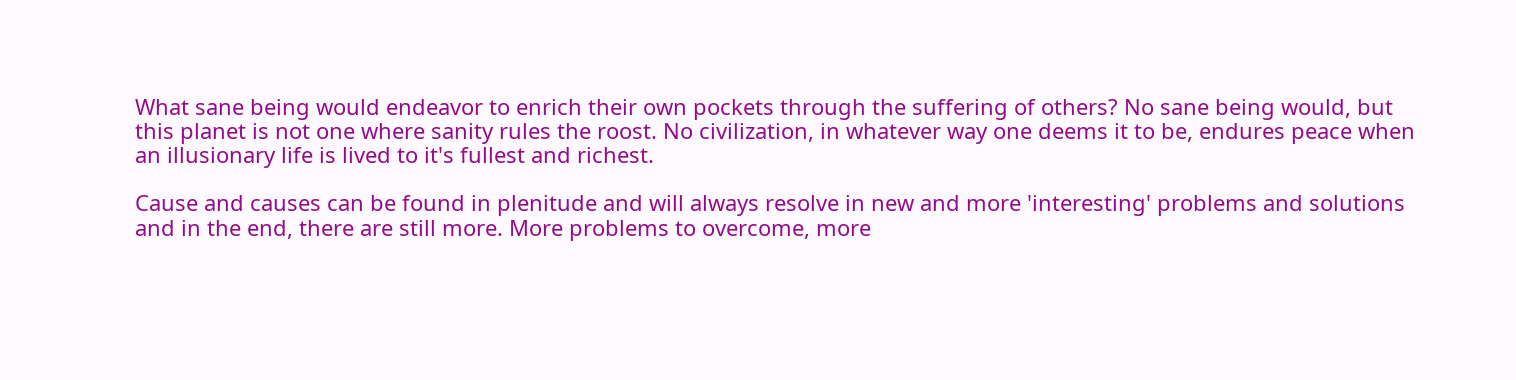What sane being would endeavor to enrich their own pockets through the suffering of others? No sane being would, but this planet is not one where sanity rules the roost. No civilization, in whatever way one deems it to be, endures peace when an illusionary life is lived to it's fullest and richest.

Cause and causes can be found in plenitude and will always resolve in new and more 'interesting' problems and solutions and in the end, there are still more. More problems to overcome, more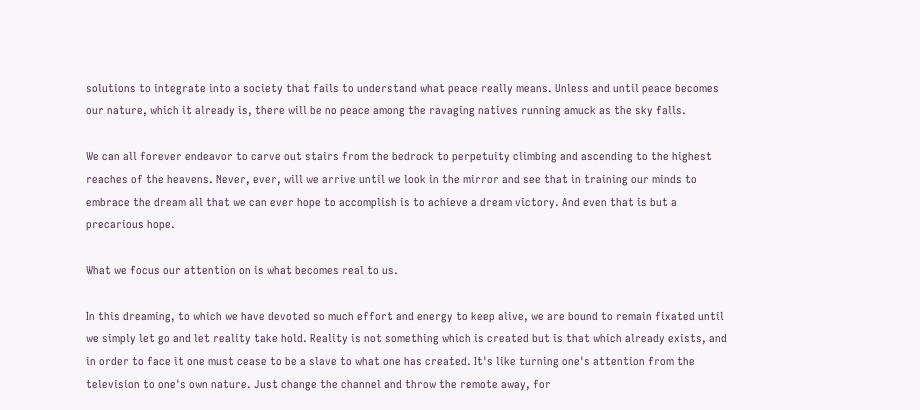solutions to integrate into a society that fails to understand what peace really means. Unless and until peace becomes our nature, which it already is, there will be no peace among the ravaging natives running amuck as the sky falls.

We can all forever endeavor to carve out stairs from the bedrock to perpetuity climbing and ascending to the highest reaches of the heavens. Never, ever, will we arrive until we look in the mirror and see that in training our minds to embrace the dream all that we can ever hope to accomplish is to achieve a dream victory. And even that is but a precarious hope.

What we focus our attention on is what becomes real to us.

In this dreaming, to which we have devoted so much effort and energy to keep alive, we are bound to remain fixated until we simply let go and let reality take hold. Reality is not something which is created but is that which already exists, and in order to face it one must cease to be a slave to what one has created. It's like turning one's attention from the television to one's own nature. Just change the channel and throw the remote away, for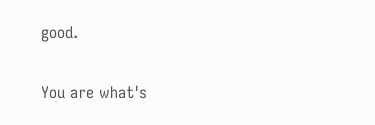good.

You are what's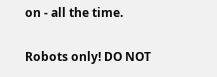on - all the time.

Robots only! DO NOT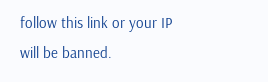follow this link or your IP will be banned.